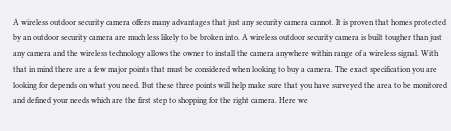A wireless outdoor security camera offers many advantages that just any security camera cannot. It is proven that homes protected by an outdoor security camera are much less likely to be broken into. A wireless outdoor security camera is built tougher than just any camera and the wireless technology allows the owner to install the camera anywhere within range of a wireless signal. With that in mind there are a few major points that must be considered when looking to buy a camera. The exact specification you are looking for depends on what you need. But these three points will help make sure that you have surveyed the area to be monitored and defined your needs which are the first step to shopping for the right camera. Here we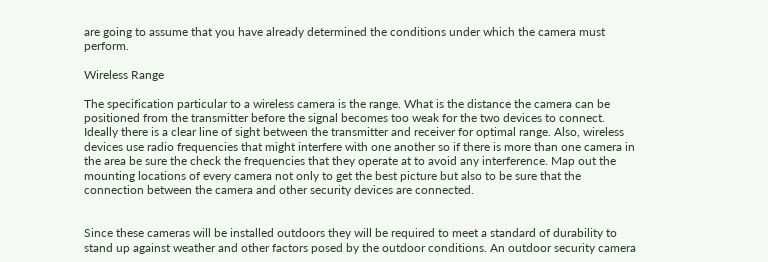are going to assume that you have already determined the conditions under which the camera must perform.

Wireless Range

The specification particular to a wireless camera is the range. What is the distance the camera can be positioned from the transmitter before the signal becomes too weak for the two devices to connect. Ideally there is a clear line of sight between the transmitter and receiver for optimal range. Also, wireless devices use radio frequencies that might interfere with one another so if there is more than one camera in the area be sure the check the frequencies that they operate at to avoid any interference. Map out the mounting locations of every camera not only to get the best picture but also to be sure that the connection between the camera and other security devices are connected.


Since these cameras will be installed outdoors they will be required to meet a standard of durability to stand up against weather and other factors posed by the outdoor conditions. An outdoor security camera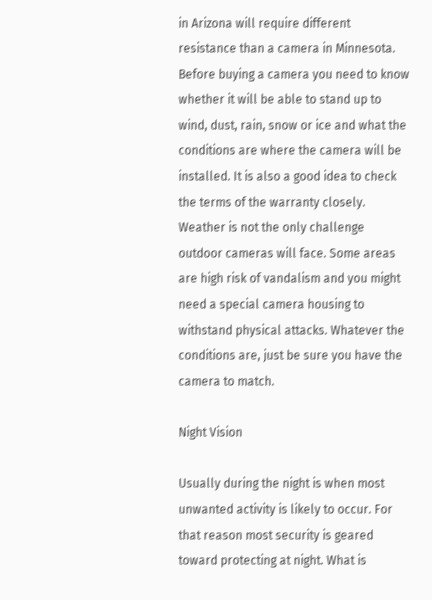in Arizona will require different resistance than a camera in Minnesota. Before buying a camera you need to know whether it will be able to stand up to wind, dust, rain, snow or ice and what the conditions are where the camera will be installed. It is also a good idea to check the terms of the warranty closely. Weather is not the only challenge outdoor cameras will face. Some areas are high risk of vandalism and you might need a special camera housing to withstand physical attacks. Whatever the conditions are, just be sure you have the camera to match.

Night Vision

Usually during the night is when most unwanted activity is likely to occur. For that reason most security is geared toward protecting at night. What is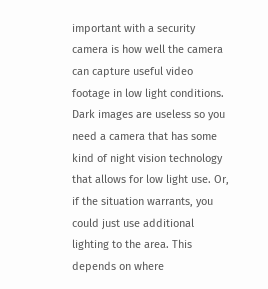important with a security camera is how well the camera can capture useful video footage in low light conditions. Dark images are useless so you need a camera that has some kind of night vision technology that allows for low light use. Or, if the situation warrants, you could just use additional lighting to the area. This depends on where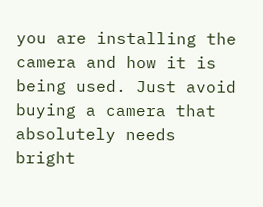you are installing the camera and how it is being used. Just avoid buying a camera that absolutely needs bright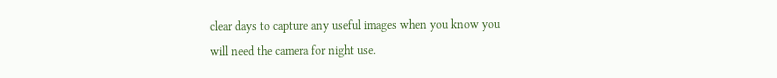clear days to capture any useful images when you know you will need the camera for night use.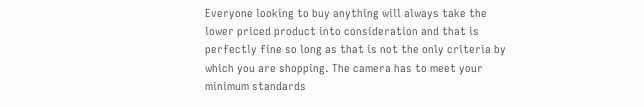Everyone looking to buy anything will always take the lower priced product into consideration and that is perfectly fine so long as that is not the only criteria by which you are shopping. The camera has to meet your minimum standards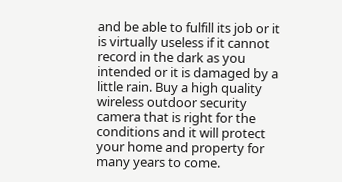and be able to fulfill its job or it is virtually useless if it cannot record in the dark as you intended or it is damaged by a little rain. Buy a high quality wireless outdoor security camera that is right for the conditions and it will protect your home and property for many years to come.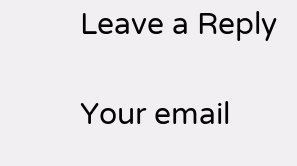Leave a Reply

Your email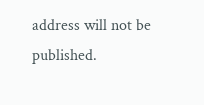address will not be published.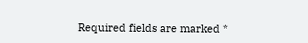Required fields are marked *